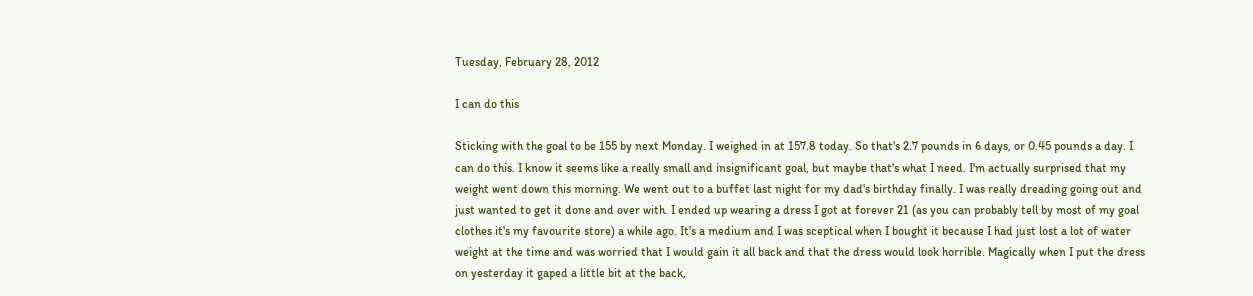Tuesday, February 28, 2012

I can do this

Sticking with the goal to be 155 by next Monday. I weighed in at 157.8 today. So that's 2.7 pounds in 6 days, or 0.45 pounds a day. I can do this. I know it seems like a really small and insignificant goal, but maybe that's what I need. I'm actually surprised that my weight went down this morning. We went out to a buffet last night for my dad's birthday finally. I was really dreading going out and just wanted to get it done and over with. I ended up wearing a dress I got at forever 21 (as you can probably tell by most of my goal clothes it's my favourite store) a while ago. It's a medium and I was sceptical when I bought it because I had just lost a lot of water weight at the time and was worried that I would gain it all back and that the dress would look horrible. Magically when I put the dress on yesterday it gaped a little bit at the back,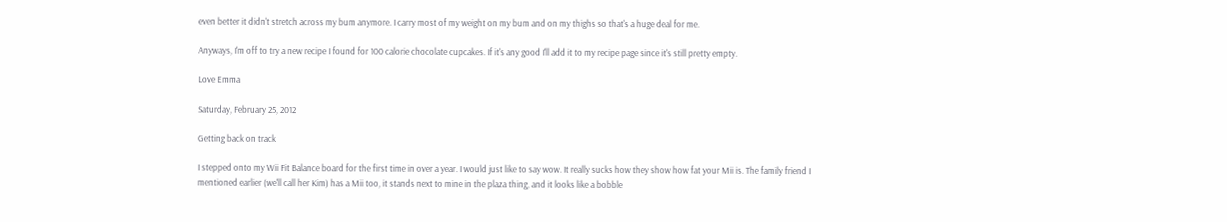even better it didn't stretch across my bum anymore. I carry most of my weight on my bum and on my thighs so that's a huge deal for me.

Anyways, I'm off to try a new recipe I found for 100 calorie chocolate cupcakes. If it's any good I'll add it to my recipe page since it's still pretty empty.

Love Emma

Saturday, February 25, 2012

Getting back on track

I stepped onto my Wii Fit Balance board for the first time in over a year. I would just like to say wow. It really sucks how they show how fat your Mii is. The family friend I mentioned earlier (we'll call her Kim) has a Mii too, it stands next to mine in the plaza thing, and it looks like a bobble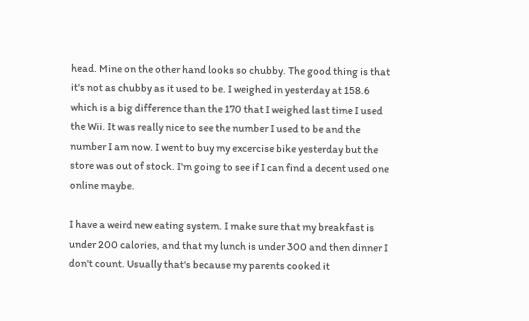head. Mine on the other hand looks so chubby. The good thing is that it's not as chubby as it used to be. I weighed in yesterday at 158.6 which is a big difference than the 170 that I weighed last time I used the Wii. It was really nice to see the number I used to be and the number I am now. I went to buy my excercise bike yesterday but the store was out of stock. I'm going to see if I can find a decent used one online maybe.

I have a weird new eating system. I make sure that my breakfast is under 200 calories, and that my lunch is under 300 and then dinner I don't count. Usually that's because my parents cooked it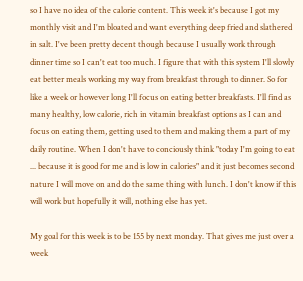so I have no idea of the calorie content. This week it's because I got my monthly visit and I'm bloated and want everything deep fried and slathered in salt. I've been pretty decent though because I usually work through dinner time so I can't eat too much. I figure that with this system I'll slowly eat better meals working my way from breakfast through to dinner. So for like a week or however long I'll focus on eating better breakfasts. I'll find as many healthy, low calorie, rich in vitamin breakfast options as I can and focus on eating them, getting used to them and making them a part of my daily routine. When I don't have to conciously think "today I'm going to eat ... because it is good for me and is low in calories" and it just becomes second nature I will move on and do the same thing with lunch. I don't know if this will work but hopefully it will, nothing else has yet.

My goal for this week is to be 155 by next monday. That gives me just over a week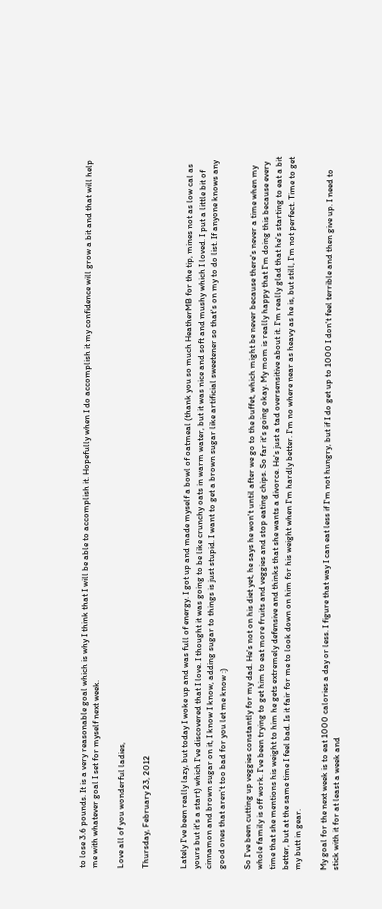to lose 3.6 pounds. It is a very reasonable goal which is why I think that I will be able to accomplish it. Hopefully when I do accomplish it my confidence will grow a bit and that will help me with whatever goal I set for myself next week.

Love all of you wonderful ladies,

Thursday, February 23, 2012


Lately I've been really lazy, but today I woke up and was full of energy. I got up and made myself a bowl of oatmeal (thank you so much HeatherMB for the tip, mines not as low cal as yours but it's a start) which I've discovered that I love. I thought it was going to be like crunchy oats in warm water, but it was nice and soft and mushy which I loved. I put a little bit of cinnamon and brown sugar on it, I know I know, adding sugar to things is just stupid. I want to get a brown sugar like artificial sweetener so that's on my to do list. If anyone knows any good ones that aren't too bad for you let me know :)

So I've been cutting up veggies constantly for my dad. He's not on his diet yet, he says he won't until after we go to the buffet, which might be never because there's never a time when my whole family is off work. I've been trying to get him to eat more fruits and veggies and stop eating chips. So far it's going okay. My mom is really happy that I'm doing this because every time that she mentions his weight to him he gets extremely defensive and thinks that she wants a divorce. He's just a tad oversensitive about it. I'm really glad that he's starting to eat a bit better, but at the same time I feel bad. Is it fair for me to look down on him for his weight when I'm hardly better. I'm no where near as heavy as he is, but still, I'm not perfect. Time to get my butt in gear.

My goal for the next week is to eat 1000 calories a day or less. I figure that way I can eat less if I'm not hungry, but if I do get up to 1000 I don't feel terrible and then give up. I need to stick with it for at least a week and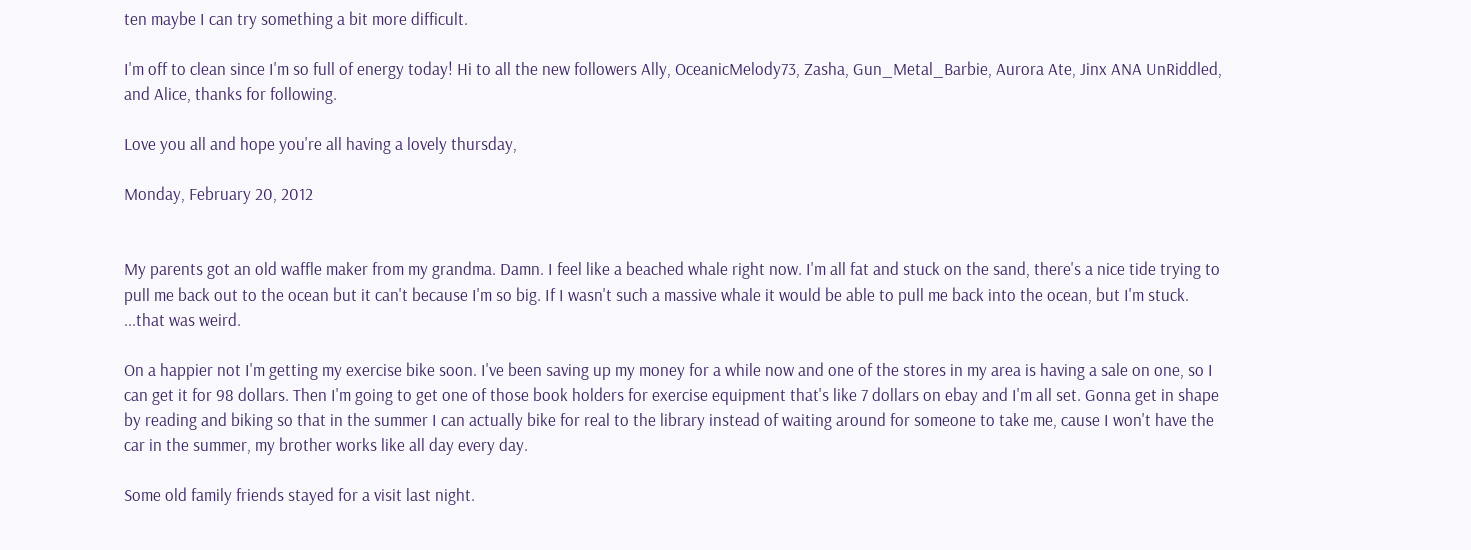ten maybe I can try something a bit more difficult.

I'm off to clean since I'm so full of energy today! Hi to all the new followers Ally, OceanicMelody73, Zasha, Gun_Metal_Barbie, Aurora Ate, Jinx ANA UnRiddled, and Alice, thanks for following.

Love you all and hope you're all having a lovely thursday,

Monday, February 20, 2012


My parents got an old waffle maker from my grandma. Damn. I feel like a beached whale right now. I'm all fat and stuck on the sand, there's a nice tide trying to pull me back out to the ocean but it can't because I'm so big. If I wasn't such a massive whale it would be able to pull me back into the ocean, but I'm stuck. ...that was weird.

On a happier not I'm getting my exercise bike soon. I've been saving up my money for a while now and one of the stores in my area is having a sale on one, so I can get it for 98 dollars. Then I'm going to get one of those book holders for exercise equipment that's like 7 dollars on ebay and I'm all set. Gonna get in shape by reading and biking so that in the summer I can actually bike for real to the library instead of waiting around for someone to take me, cause I won't have the car in the summer, my brother works like all day every day.

Some old family friends stayed for a visit last night.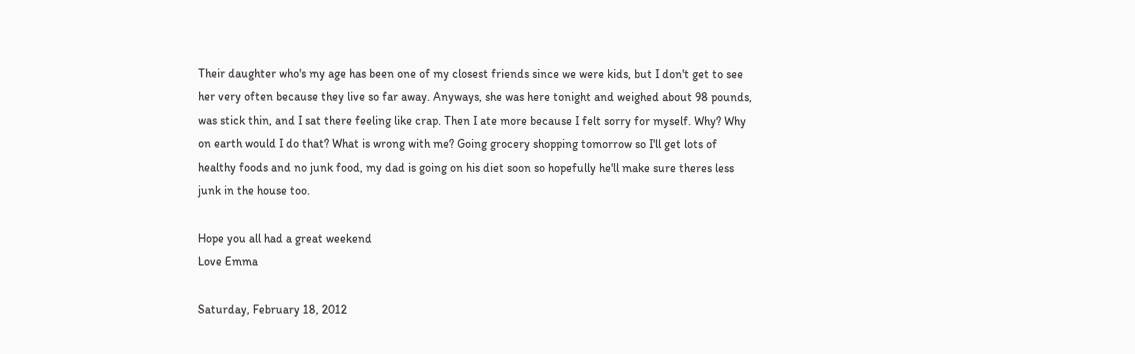Their daughter who's my age has been one of my closest friends since we were kids, but I don't get to see her very often because they live so far away. Anyways, she was here tonight and weighed about 98 pounds, was stick thin, and I sat there feeling like crap. Then I ate more because I felt sorry for myself. Why? Why on earth would I do that? What is wrong with me? Going grocery shopping tomorrow so I'll get lots of healthy foods and no junk food, my dad is going on his diet soon so hopefully he'll make sure theres less junk in the house too.

Hope you all had a great weekend
Love Emma

Saturday, February 18, 2012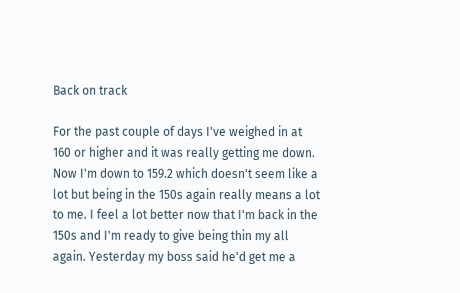Back on track

For the past couple of days I've weighed in at 160 or higher and it was really getting me down. Now I'm down to 159.2 which doesn't seem like a lot but being in the 150s again really means a lot to me. I feel a lot better now that I'm back in the 150s and I'm ready to give being thin my all again. Yesterday my boss said he'd get me a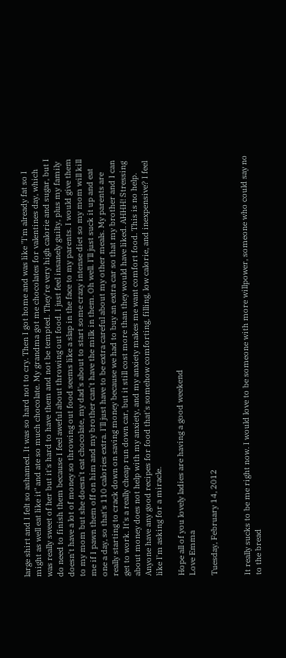large shirt and I felt so ashamed. It was so hard not to cry. Then I got home and was like "I'm already fat so I might as well eat like it" and ate so much chocolate. My grandma got me chocolates for valentines day, which was really sweet of her but it's hard to have them and not be tempted. They're very high calorie and sugar, but I do need to finish them because I feel aweful about throwing out food. I just feel insanely guilty, plus my family doesn't have a lot of money so throwing out food seems like a slap in the face to my parents. I would give them to my mom but she doesn't eat chocolate, my dad's about to start some crazy intense diet so my mom will kill me if I pawn them off on him and my brother can't have the milk in them. Oh well. I'll just suck it up and eat one a day, so that's 110 calories extra. I'll just have to be extra careful about my other meals. My parents are really starting to crack down on saving money because we had to buy an extra car so that my brother and I can get to work. It's a really cheap run down car, but it still cost more than they would have liked. AHHH! Stressing about money does not help with my anxiety, and my anxiety makes me want comfort food. This is no help. Anyone have any good recipes for food that's somehow comforting, filling, low calorie, and inexpensive? I feel like I'm asking for a miracle.

Hope all of you lovely ladies are having a good weekend
Love Emma

Tuesday, February 14, 2012


It really sucks to be me right now. I would love to be someone with more willpower, someone who could say no to the bread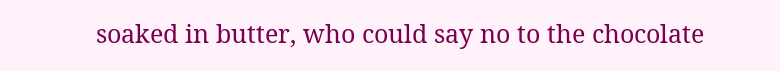soaked in butter, who could say no to the chocolate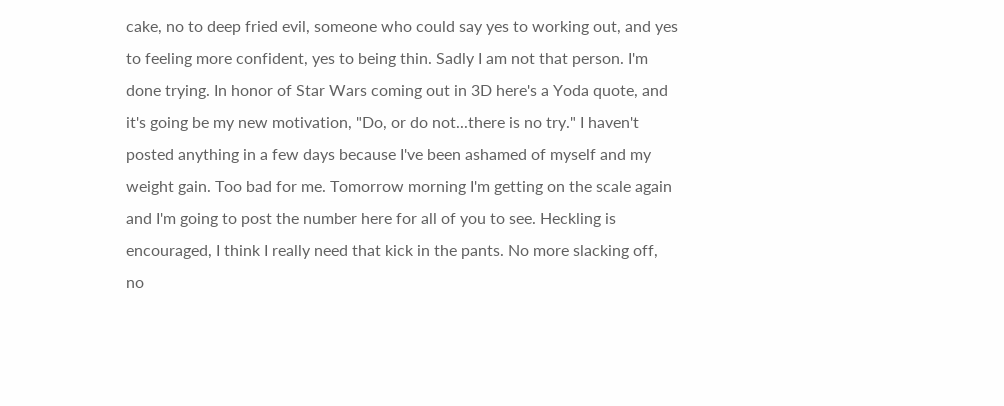cake, no to deep fried evil, someone who could say yes to working out, and yes to feeling more confident, yes to being thin. Sadly I am not that person. I'm done trying. In honor of Star Wars coming out in 3D here's a Yoda quote, and it's going be my new motivation, "Do, or do not...there is no try." I haven't posted anything in a few days because I've been ashamed of myself and my weight gain. Too bad for me. Tomorrow morning I'm getting on the scale again and I'm going to post the number here for all of you to see. Heckling is encouraged, I think I really need that kick in the pants. No more slacking off, no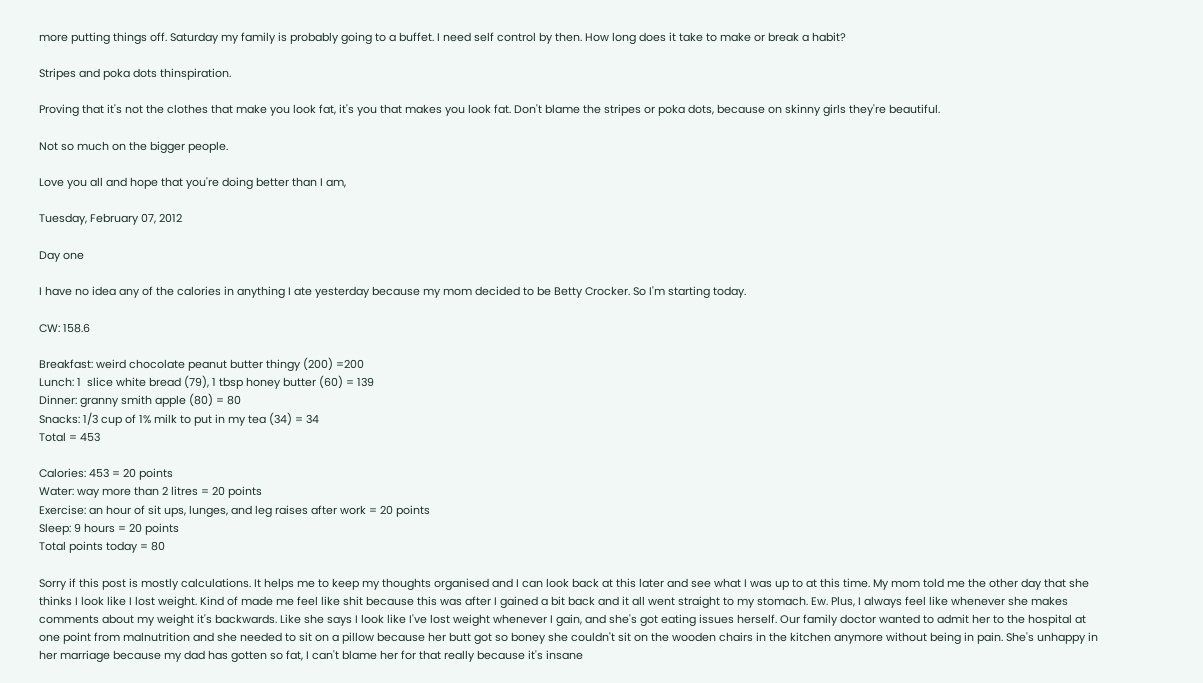more putting things off. Saturday my family is probably going to a buffet. I need self control by then. How long does it take to make or break a habit?

Stripes and poka dots thinspiration.

Proving that it's not the clothes that make you look fat, it's you that makes you look fat. Don't blame the stripes or poka dots, because on skinny girls they're beautiful.

Not so much on the bigger people.

Love you all and hope that you're doing better than I am,

Tuesday, February 07, 2012

Day one

I have no idea any of the calories in anything I ate yesterday because my mom decided to be Betty Crocker. So I'm starting today.

CW: 158.6

Breakfast: weird chocolate peanut butter thingy (200) =200
Lunch: 1  slice white bread (79), 1 tbsp honey butter (60) = 139
Dinner: granny smith apple (80) = 80
Snacks: 1/3 cup of 1% milk to put in my tea (34) = 34
Total = 453

Calories: 453 = 20 points
Water: way more than 2 litres = 20 points
Exercise: an hour of sit ups, lunges, and leg raises after work = 20 points
Sleep: 9 hours = 20 points
Total points today = 80

Sorry if this post is mostly calculations. It helps me to keep my thoughts organised and I can look back at this later and see what I was up to at this time. My mom told me the other day that she thinks I look like I lost weight. Kind of made me feel like shit because this was after I gained a bit back and it all went straight to my stomach. Ew. Plus, I always feel like whenever she makes comments about my weight it's backwards. Like she says I look like I've lost weight whenever I gain, and she's got eating issues herself. Our family doctor wanted to admit her to the hospital at one point from malnutrition and she needed to sit on a pillow because her butt got so boney she couldn't sit on the wooden chairs in the kitchen anymore without being in pain. She's unhappy in her marriage because my dad has gotten so fat, I can't blame her for that really because it's insane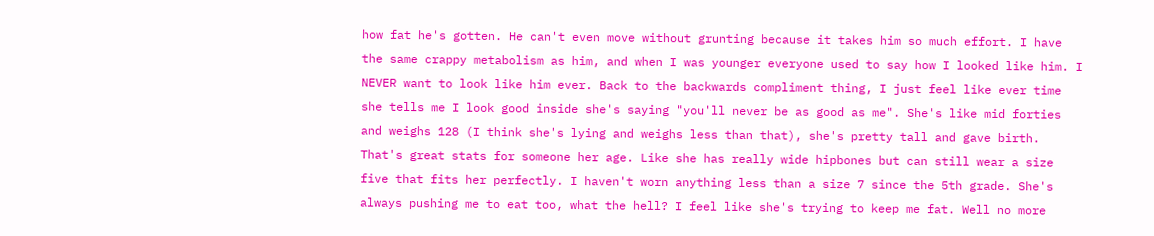how fat he's gotten. He can't even move without grunting because it takes him so much effort. I have the same crappy metabolism as him, and when I was younger everyone used to say how I looked like him. I NEVER want to look like him ever. Back to the backwards compliment thing, I just feel like ever time she tells me I look good inside she's saying "you'll never be as good as me". She's like mid forties and weighs 128 (I think she's lying and weighs less than that), she's pretty tall and gave birth. That's great stats for someone her age. Like she has really wide hipbones but can still wear a size five that fits her perfectly. I haven't worn anything less than a size 7 since the 5th grade. She's always pushing me to eat too, what the hell? I feel like she's trying to keep me fat. Well no more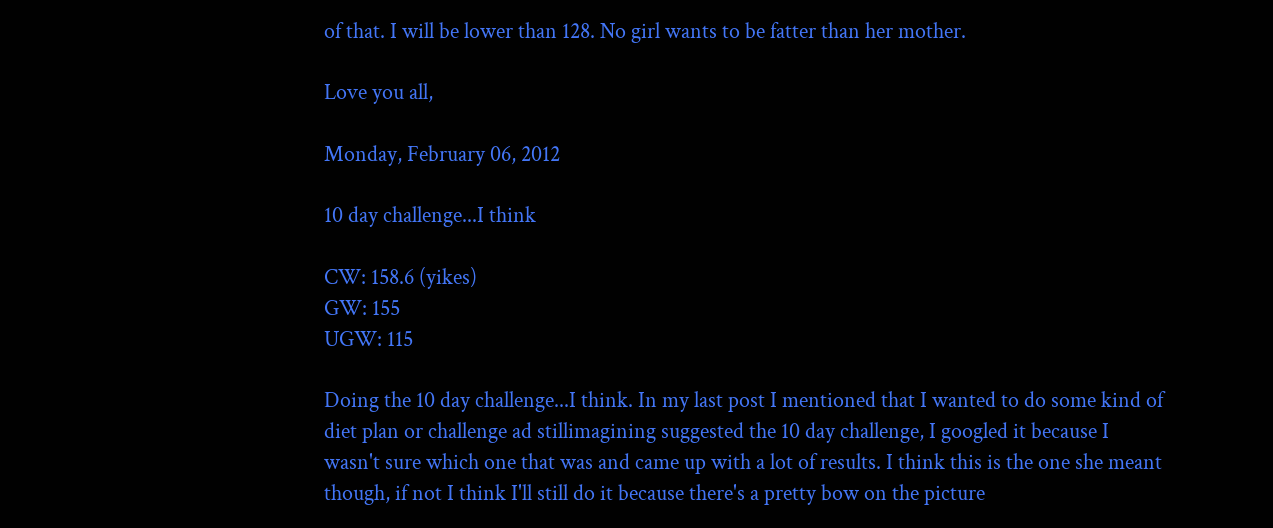of that. I will be lower than 128. No girl wants to be fatter than her mother.

Love you all,

Monday, February 06, 2012

10 day challenge...I think

CW: 158.6 (yikes)
GW: 155
UGW: 115

Doing the 10 day challenge...I think. In my last post I mentioned that I wanted to do some kind of diet plan or challenge ad stillimagining suggested the 10 day challenge, I googled it because I wasn't sure which one that was and came up with a lot of results. I think this is the one she meant though, if not I think I'll still do it because there's a pretty bow on the picture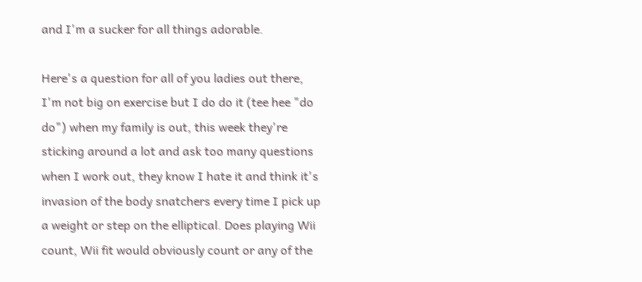and I'm a sucker for all things adorable.

Here's a question for all of you ladies out there, I'm not big on exercise but I do do it (tee hee "do do") when my family is out, this week they're sticking around a lot and ask too many questions when I work out, they know I hate it and think it's invasion of the body snatchers every time I pick up a weight or step on the elliptical. Does playing Wii count, Wii fit would obviously count or any of the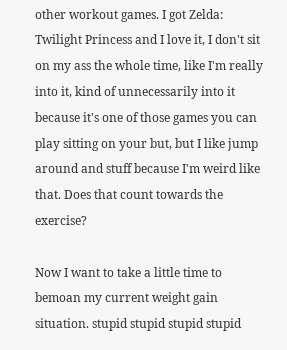other workout games. I got Zelda: Twilight Princess and I love it, I don't sit on my ass the whole time, like I'm really into it, kind of unnecessarily into it because it's one of those games you can play sitting on your but, but I like jump around and stuff because I'm weird like that. Does that count towards the exercise?

Now I want to take a little time to bemoan my current weight gain situation. stupid stupid stupid stupid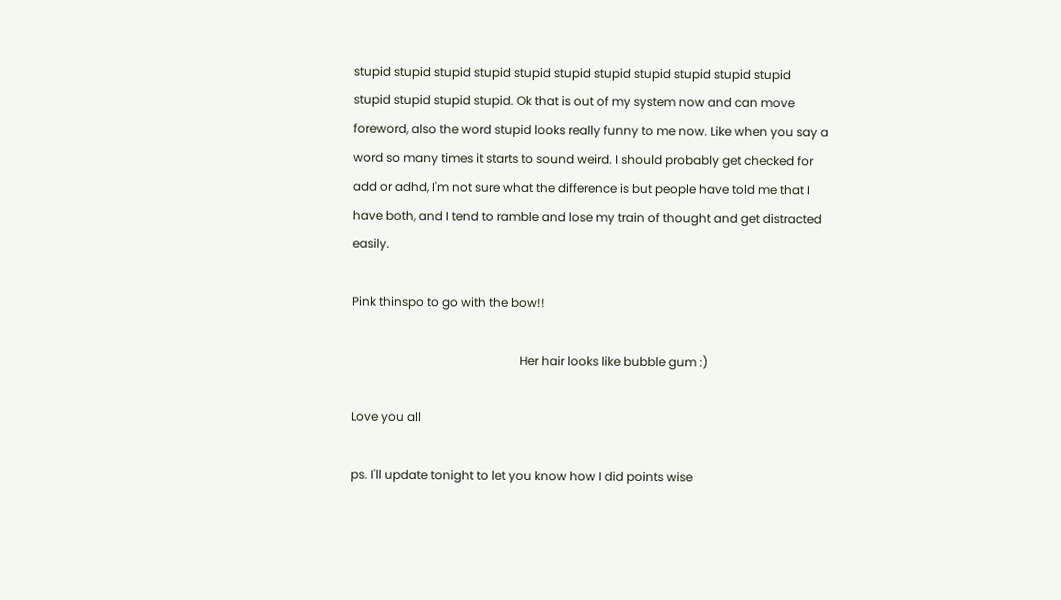stupid stupid stupid stupid stupid stupid stupid stupid stupid stupid stupid stupid stupid stupid stupid. Ok that is out of my system now and can move foreword, also the word stupid looks really funny to me now. Like when you say a word so many times it starts to sound weird. I should probably get checked for add or adhd, I'm not sure what the difference is but people have told me that I have both, and I tend to ramble and lose my train of thought and get distracted easily.

Pink thinspo to go with the bow!!

                                                        Her hair looks like bubble gum :)

Love you all

ps. I'll update tonight to let you know how I did points wise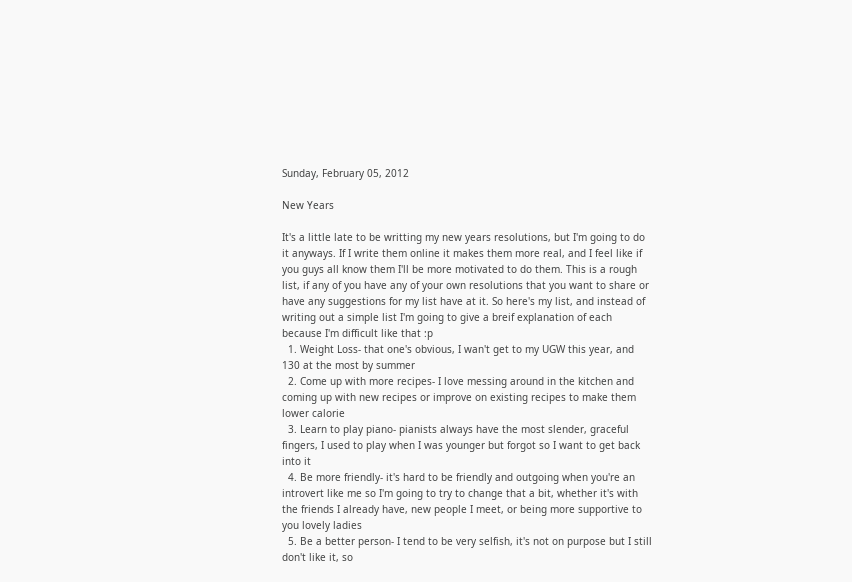Sunday, February 05, 2012

New Years

It's a little late to be writting my new years resolutions, but I'm going to do it anyways. If I write them online it makes them more real, and I feel like if you guys all know them I'll be more motivated to do them. This is a rough list, if any of you have any of your own resolutions that you want to share or have any suggestions for my list have at it. So here's my list, and instead of writing out a simple list I'm going to give a breif explanation of each because I'm difficult like that :p
  1. Weight Loss- that one's obvious, I wan't get to my UGW this year, and 130 at the most by summer
  2. Come up with more recipes- I love messing around in the kitchen and coming up with new recipes or improve on existing recipes to make them lower calorie
  3. Learn to play piano- pianists always have the most slender, graceful fingers, I used to play when I was younger but forgot so I want to get back into it
  4. Be more friendly- it's hard to be friendly and outgoing when you're an introvert like me so I'm going to try to change that a bit, whether it's with the friends I already have, new people I meet, or being more supportive to you lovely ladies
  5. Be a better person- I tend to be very selfish, it's not on purpose but I still don't like it, so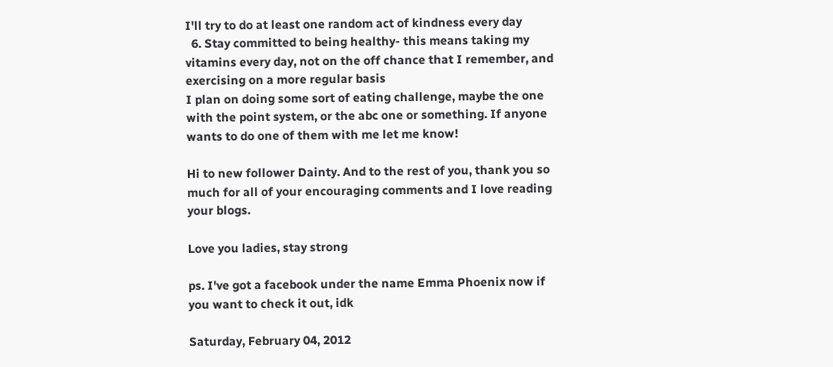I'll try to do at least one random act of kindness every day
  6. Stay committed to being healthy- this means taking my vitamins every day, not on the off chance that I remember, and exercising on a more regular basis
I plan on doing some sort of eating challenge, maybe the one with the point system, or the abc one or something. If anyone wants to do one of them with me let me know!

Hi to new follower Dainty. And to the rest of you, thank you so much for all of your encouraging comments and I love reading your blogs.

Love you ladies, stay strong

ps. I've got a facebook under the name Emma Phoenix now if you want to check it out, idk

Saturday, February 04, 2012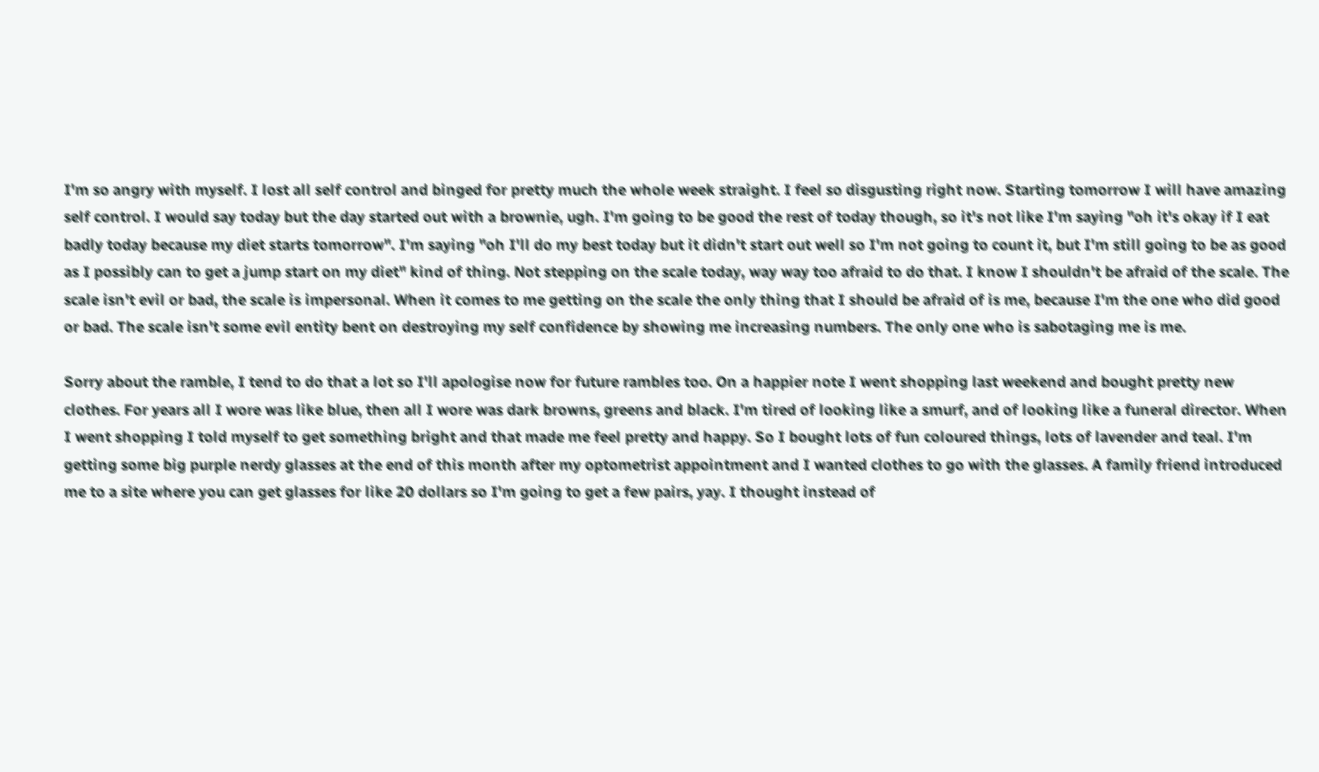I'm so angry with myself. I lost all self control and binged for pretty much the whole week straight. I feel so disgusting right now. Starting tomorrow I will have amazing self control. I would say today but the day started out with a brownie, ugh. I'm going to be good the rest of today though, so it's not like I'm saying "oh it's okay if I eat badly today because my diet starts tomorrow". I'm saying "oh I'll do my best today but it didn't start out well so I'm not going to count it, but I'm still going to be as good as I possibly can to get a jump start on my diet" kind of thing. Not stepping on the scale today, way way too afraid to do that. I know I shouldn't be afraid of the scale. The scale isn't evil or bad, the scale is impersonal. When it comes to me getting on the scale the only thing that I should be afraid of is me, because I'm the one who did good or bad. The scale isn't some evil entity bent on destroying my self confidence by showing me increasing numbers. The only one who is sabotaging me is me.

Sorry about the ramble, I tend to do that a lot so I'll apologise now for future rambles too. On a happier note I went shopping last weekend and bought pretty new clothes. For years all I wore was like blue, then all I wore was dark browns, greens and black. I'm tired of looking like a smurf, and of looking like a funeral director. When I went shopping I told myself to get something bright and that made me feel pretty and happy. So I bought lots of fun coloured things, lots of lavender and teal. I'm getting some big purple nerdy glasses at the end of this month after my optometrist appointment and I wanted clothes to go with the glasses. A family friend introduced me to a site where you can get glasses for like 20 dollars so I'm going to get a few pairs, yay. I thought instead of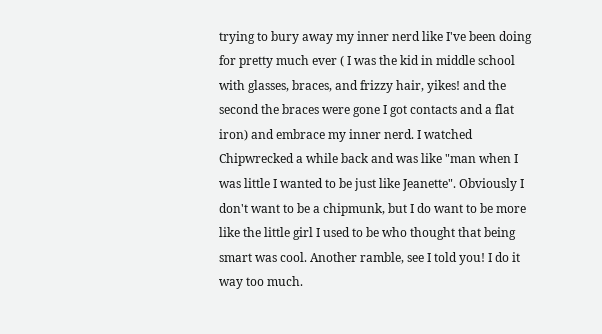trying to bury away my inner nerd like I've been doing for pretty much ever ( I was the kid in middle school with glasses, braces, and frizzy hair, yikes! and the second the braces were gone I got contacts and a flat iron) and embrace my inner nerd. I watched Chipwrecked a while back and was like "man when I was little I wanted to be just like Jeanette". Obviously I don't want to be a chipmunk, but I do want to be more like the little girl I used to be who thought that being smart was cool. Another ramble, see I told you! I do it way too much.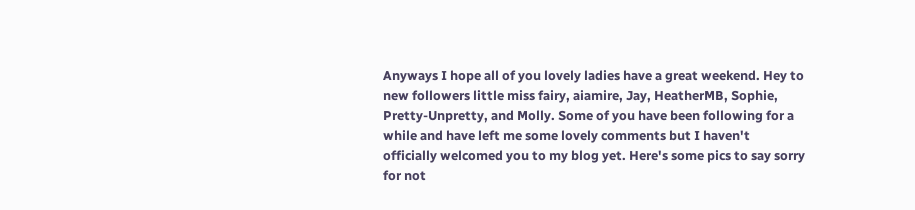Anyways I hope all of you lovely ladies have a great weekend. Hey to new followers little miss fairy, aiamire, Jay, HeatherMB, Sophie, Pretty-Unpretty, and Molly. Some of you have been following for a while and have left me some lovely comments but I haven't officially welcomed you to my blog yet. Here's some pics to say sorry for not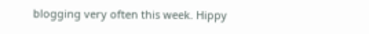blogging very often this week. Hippy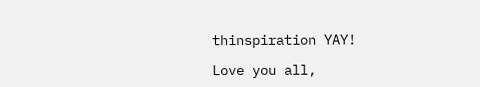thinspiration YAY!

Love you all,